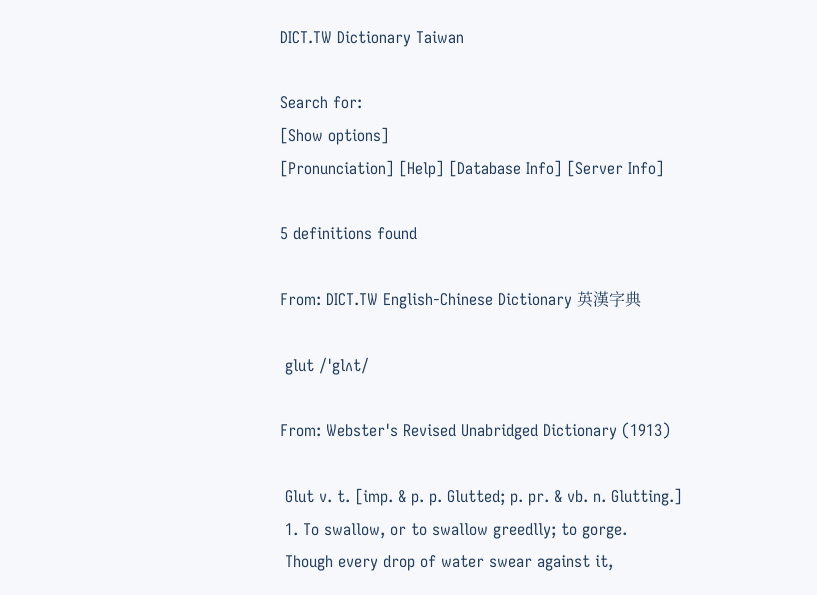DICT.TW Dictionary Taiwan

Search for:
[Show options]
[Pronunciation] [Help] [Database Info] [Server Info]

5 definitions found

From: DICT.TW English-Chinese Dictionary 英漢字典

 glut /ˈglʌt/

From: Webster's Revised Unabridged Dictionary (1913)

 Glut v. t. [imp. & p. p. Glutted; p. pr. & vb. n. Glutting.]
 1. To swallow, or to swallow greedlly; to gorge.
 Though every drop of water swear against it,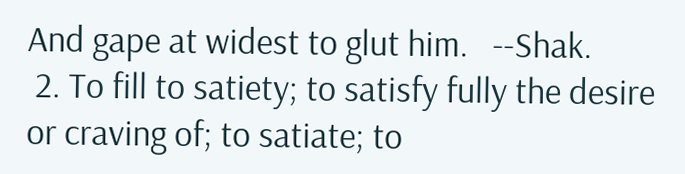And gape at widest to glut him.   --Shak.
 2. To fill to satiety; to satisfy fully the desire or craving of; to satiate; to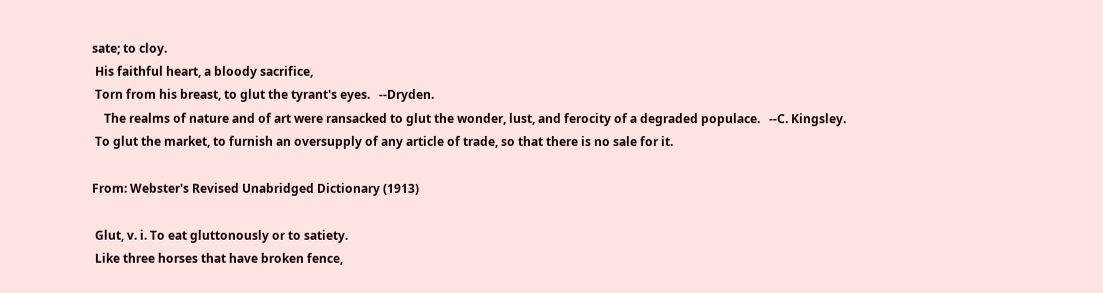sate; to cloy.
 His faithful heart, a bloody sacrifice,
 Torn from his breast, to glut the tyrant's eyes.   --Dryden.
    The realms of nature and of art were ransacked to glut the wonder, lust, and ferocity of a degraded populace.   --C. Kingsley.
 To glut the market, to furnish an oversupply of any article of trade, so that there is no sale for it.

From: Webster's Revised Unabridged Dictionary (1913)

 Glut, v. i. To eat gluttonously or to satiety.
 Like three horses that have broken fence,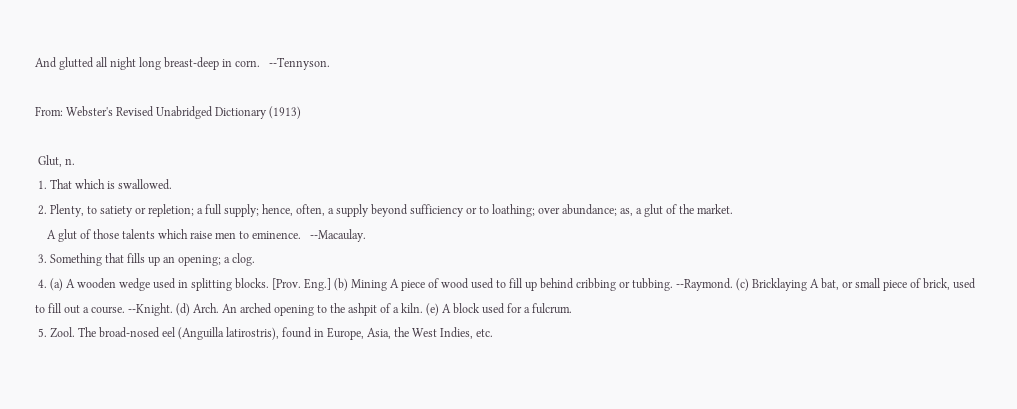And glutted all night long breast-deep in corn.   --Tennyson.

From: Webster's Revised Unabridged Dictionary (1913)

 Glut, n.
 1. That which is swallowed.
 2. Plenty, to satiety or repletion; a full supply; hence, often, a supply beyond sufficiency or to loathing; over abundance; as, a glut of the market.
    A glut of those talents which raise men to eminence.   --Macaulay.
 3. Something that fills up an opening; a clog.
 4. (a) A wooden wedge used in splitting blocks. [Prov. Eng.] (b) Mining A piece of wood used to fill up behind cribbing or tubbing. --Raymond. (c) Bricklaying A bat, or small piece of brick, used to fill out a course. --Knight. (d) Arch. An arched opening to the ashpit of a kiln. (e) A block used for a fulcrum.
 5. Zool. The broad-nosed eel (Anguilla latirostris), found in Europe, Asia, the West Indies, etc.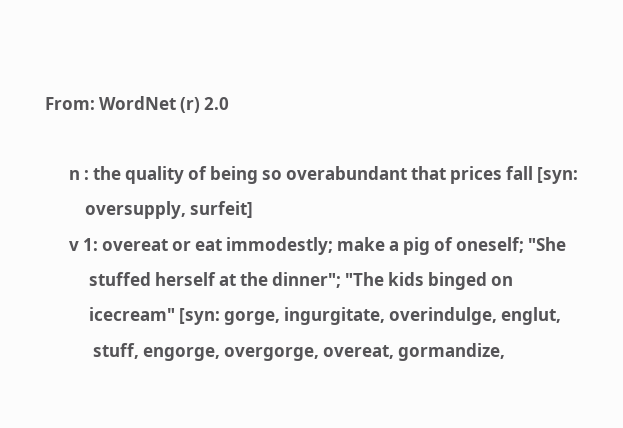From: WordNet (r) 2.0

      n : the quality of being so overabundant that prices fall [syn:
          oversupply, surfeit]
      v 1: overeat or eat immodestly; make a pig of oneself; "She
           stuffed herself at the dinner"; "The kids binged on
           icecream" [syn: gorge, ingurgitate, overindulge, englut,
            stuff, engorge, overgorge, overeat, gormandize,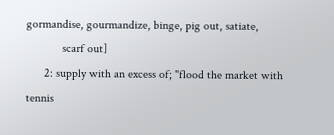gormandise, gourmandize, binge, pig out, satiate,
            scarf out]
      2: supply with an excess of; "flood the market with tennis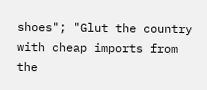shoes"; "Glut the country with cheap imports from the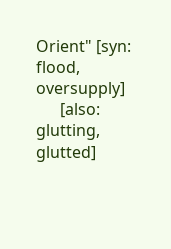Orient" [syn: flood, oversupply]
      [also: glutting, glutted]